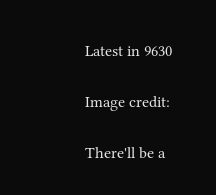Latest in 9630

Image credit:

There'll be a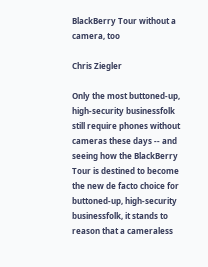BlackBerry Tour without a camera, too

Chris Ziegler

Only the most buttoned-up, high-security businessfolk still require phones without cameras these days -- and seeing how the BlackBerry Tour is destined to become the new de facto choice for buttoned-up, high-security businessfolk, it stands to reason that a cameraless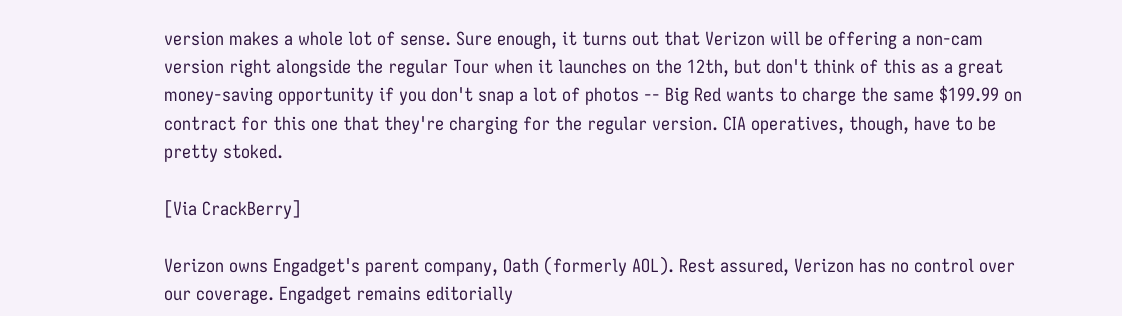version makes a whole lot of sense. Sure enough, it turns out that Verizon will be offering a non-cam version right alongside the regular Tour when it launches on the 12th, but don't think of this as a great money-saving opportunity if you don't snap a lot of photos -- Big Red wants to charge the same $199.99 on contract for this one that they're charging for the regular version. CIA operatives, though, have to be pretty stoked.

[Via CrackBerry]

Verizon owns Engadget's parent company, Oath (formerly AOL). Rest assured, Verizon has no control over our coverage. Engadget remains editorially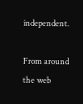independent.

From around the web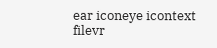ear iconeye icontext filevr